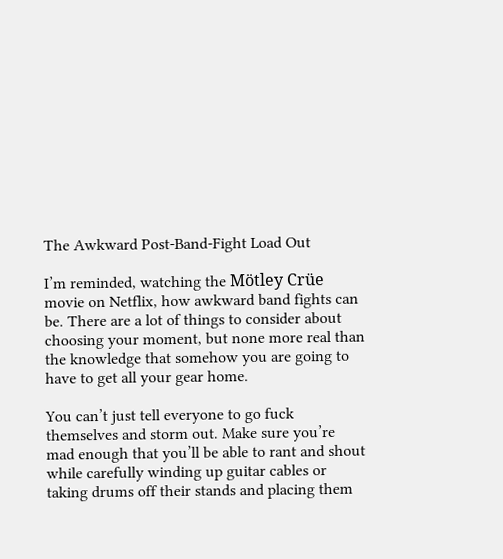The Awkward Post-Band-Fight Load Out

I’m reminded, watching the Mötley Crüe movie on Netflix, how awkward band fights can be. There are a lot of things to consider about choosing your moment, but none more real than the knowledge that somehow you are going to have to get all your gear home.

You can’t just tell everyone to go fuck themselves and storm out. Make sure you’re mad enough that you’ll be able to rant and shout while carefully winding up guitar cables or taking drums off their stands and placing them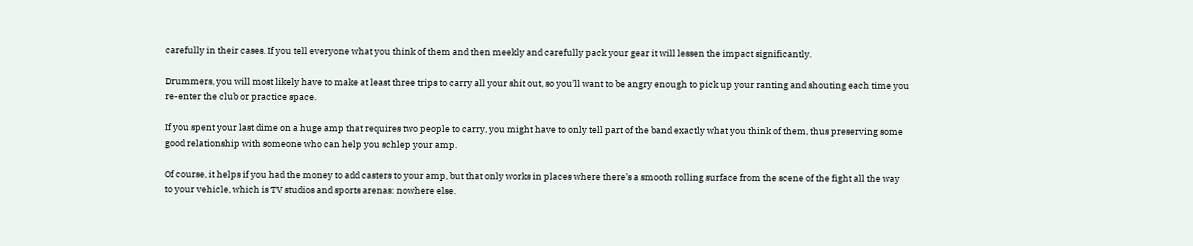carefully in their cases. If you tell everyone what you think of them and then meekly and carefully pack your gear it will lessen the impact significantly.

Drummers, you will most likely have to make at least three trips to carry all your shit out, so you’ll want to be angry enough to pick up your ranting and shouting each time you re-enter the club or practice space.

If you spent your last dime on a huge amp that requires two people to carry, you might have to only tell part of the band exactly what you think of them, thus preserving some good relationship with someone who can help you schlep your amp.

Of course, it helps if you had the money to add casters to your amp, but that only works in places where there’s a smooth rolling surface from the scene of the fight all the way to your vehicle, which is TV studios and sports arenas: nowhere else.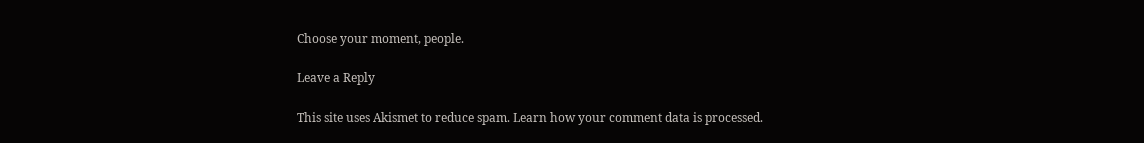Choose your moment, people.

Leave a Reply

This site uses Akismet to reduce spam. Learn how your comment data is processed.